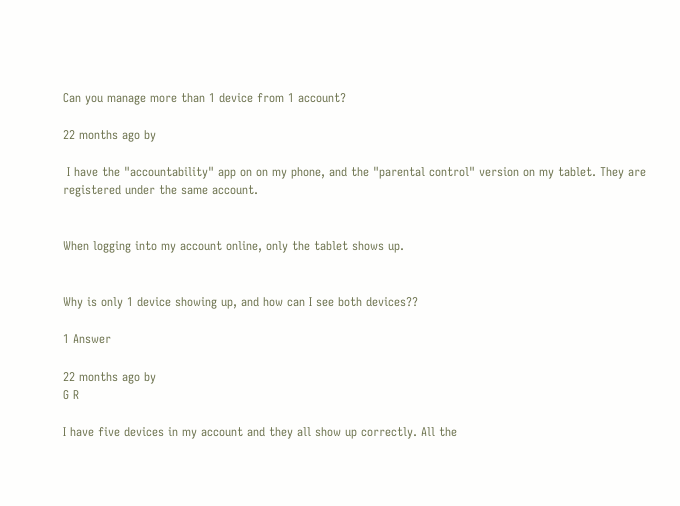Can you manage more than 1 device from 1 account?

22 months ago by

 I have the "accountability" app on on my phone, and the "parental control" version on my tablet. They are registered under the same account.


When logging into my account online, only the tablet shows up.


Why is only 1 device showing up, and how can I see both devices??

1 Answer

22 months ago by
G R

I have five devices in my account and they all show up correctly. All the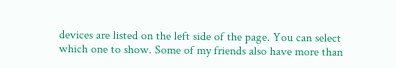devices are listed on the left side of the page. You can select which one to show. Some of my friends also have more than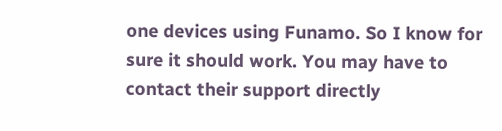one devices using Funamo. So I know for sure it should work. You may have to contact their support directly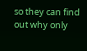so they can find out why only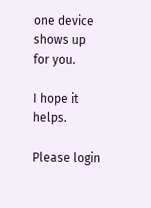one device shows up for you.

I hope it helps.

Please login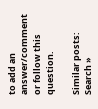to add an answer/comment or follow this question.

Similar posts:
Search »